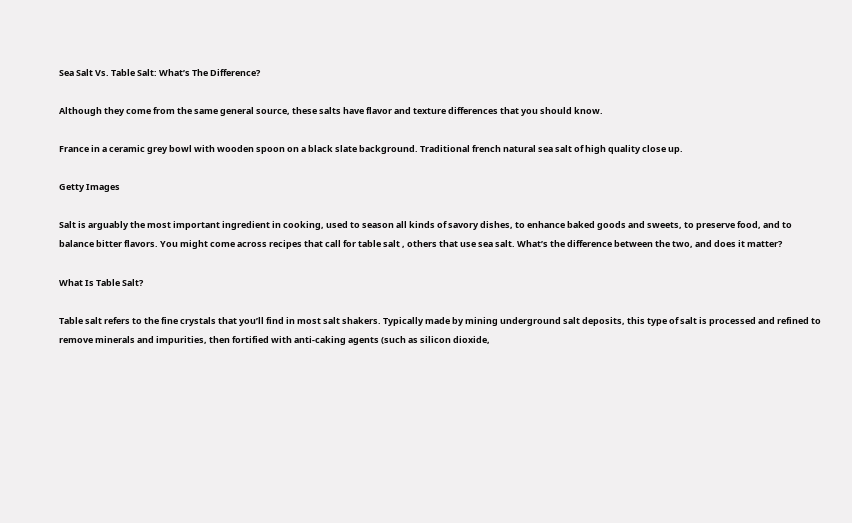Sea Salt Vs. Table Salt: What’s The Difference?

Although they come from the same general source, these salts have flavor and texture differences that you should know.

France in a ceramic grey bowl with wooden spoon on a black slate background. Traditional french natural sea salt of high quality close up.

Getty Images

Salt is arguably the most important ingredient in cooking, used to season all kinds of savory dishes, to enhance baked goods and sweets, to preserve food, and to balance bitter flavors. You might come across recipes that call for table salt , others that use sea salt. What’s the difference between the two, and does it matter?

What Is Table Salt?

Table salt refers to the fine crystals that you’ll find in most salt shakers. Typically made by mining underground salt deposits, this type of salt is processed and refined to remove minerals and impurities, then fortified with anti-caking agents (such as silicon dioxide,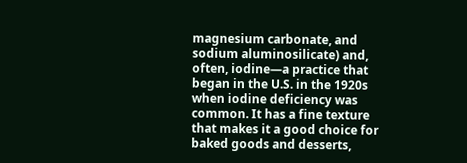magnesium carbonate, and sodium aluminosilicate) and, often, iodine—a practice that began in the U.S. in the 1920s when iodine deficiency was common. It has a fine texture that makes it a good choice for baked goods and desserts,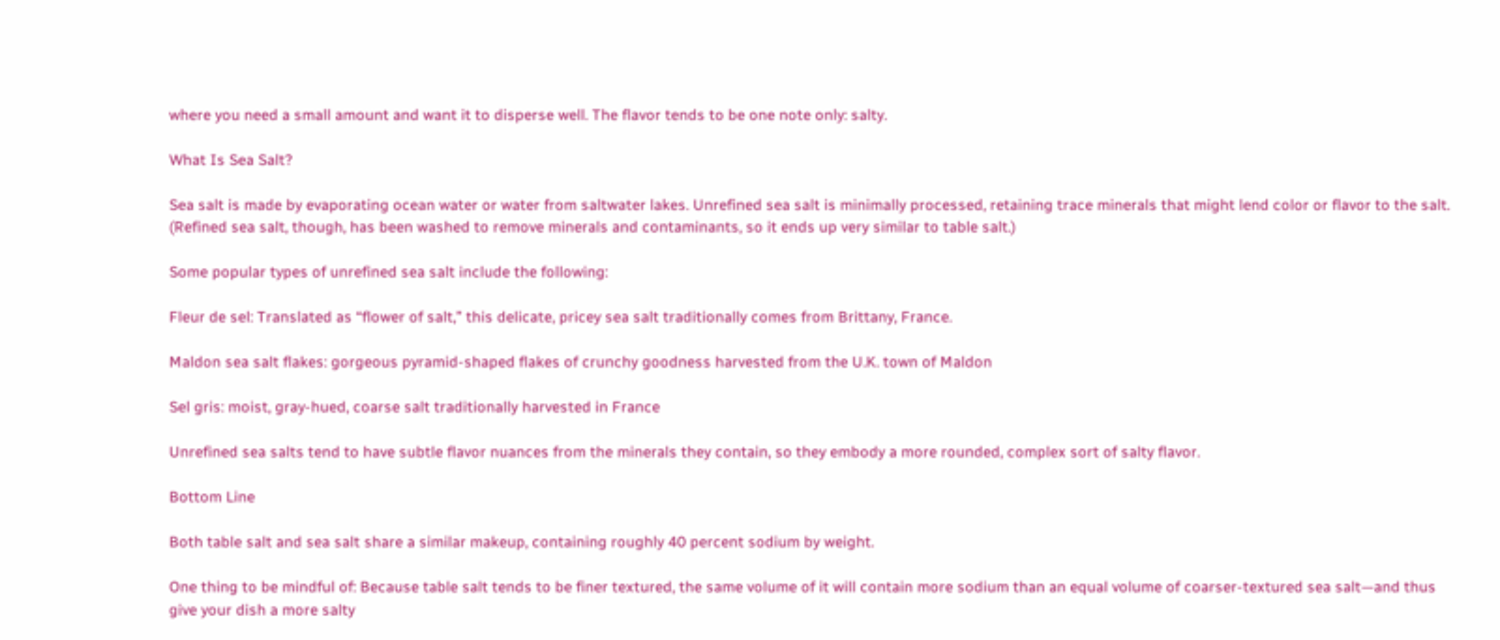where you need a small amount and want it to disperse well. The flavor tends to be one note only: salty.

What Is Sea Salt?

Sea salt is made by evaporating ocean water or water from saltwater lakes. Unrefined sea salt is minimally processed, retaining trace minerals that might lend color or flavor to the salt. (Refined sea salt, though, has been washed to remove minerals and contaminants, so it ends up very similar to table salt.)

Some popular types of unrefined sea salt include the following:

Fleur de sel: Translated as “flower of salt,” this delicate, pricey sea salt traditionally comes from Brittany, France.

Maldon sea salt flakes: gorgeous pyramid-shaped flakes of crunchy goodness harvested from the U.K. town of Maldon

Sel gris: moist, gray-hued, coarse salt traditionally harvested in France

Unrefined sea salts tend to have subtle flavor nuances from the minerals they contain, so they embody a more rounded, complex sort of salty flavor.

Bottom Line

Both table salt and sea salt share a similar makeup, containing roughly 40 percent sodium by weight.

One thing to be mindful of: Because table salt tends to be finer textured, the same volume of it will contain more sodium than an equal volume of coarser-textured sea salt—and thus give your dish a more salty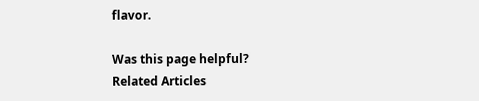flavor.

Was this page helpful?
Related Articles